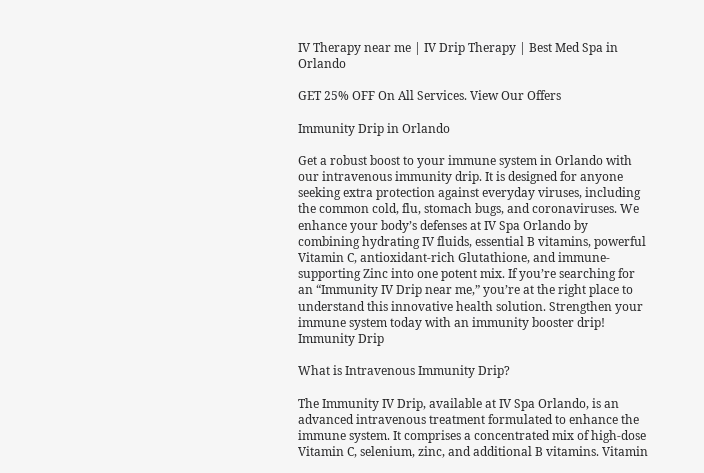IV Therapy near me | IV Drip Therapy | Best Med Spa in Orlando

GET 25% OFF On All Services. View Our Offers

Immunity Drip in Orlando

Get a robust boost to your immune system in Orlando with our intravenous immunity drip. It is designed for anyone seeking extra protection against everyday viruses, including the common cold, flu, stomach bugs, and coronaviruses. We enhance your body’s defenses at IV Spa Orlando by combining hydrating IV fluids, essential B vitamins, powerful Vitamin C, antioxidant-rich Glutathione, and immune-supporting Zinc into one potent mix. If you’re searching for an “Immunity IV Drip near me,” you’re at the right place to understand this innovative health solution. Strengthen your immune system today with an immunity booster drip!
Immunity Drip

What is Intravenous Immunity Drip?

The Immunity IV Drip, available at IV Spa Orlando, is an advanced intravenous treatment formulated to enhance the immune system. It comprises a concentrated mix of high-dose Vitamin C, selenium, zinc, and additional B vitamins. Vitamin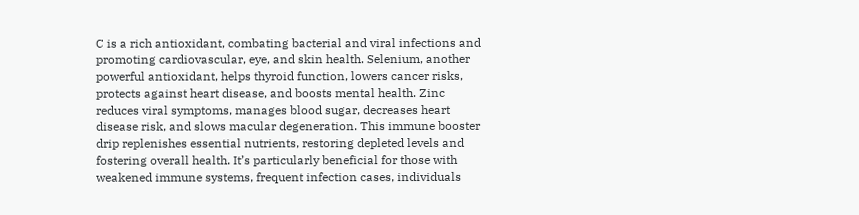C is a rich antioxidant, combating bacterial and viral infections and promoting cardiovascular, eye, and skin health. Selenium, another powerful antioxidant, helps thyroid function, lowers cancer risks, protects against heart disease, and boosts mental health. Zinc reduces viral symptoms, manages blood sugar, decreases heart disease risk, and slows macular degeneration. This immune booster drip replenishes essential nutrients, restoring depleted levels and fostering overall health. It’s particularly beneficial for those with weakened immune systems, frequent infection cases, individuals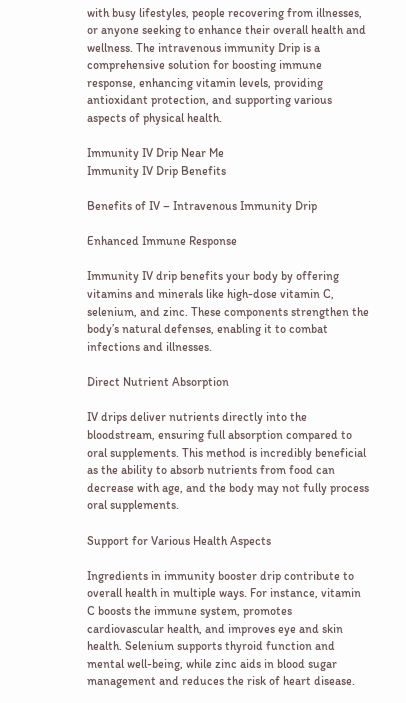with busy lifestyles, people recovering from illnesses, or anyone seeking to enhance their overall health and wellness. The intravenous immunity Drip is a comprehensive solution for boosting immune response, enhancing vitamin levels, providing antioxidant protection, and supporting various aspects of physical health.

Immunity IV Drip Near Me
Immunity IV Drip Benefits

Benefits of IV – Intravenous Immunity Drip

Enhanced Immune Response

Immunity IV drip benefits your body by offering vitamins and minerals like high-dose vitamin C, selenium, and zinc. These components strengthen the body’s natural defenses, enabling it to combat infections and illnesses.

Direct Nutrient Absorption

IV drips deliver nutrients directly into the bloodstream, ensuring full absorption compared to oral supplements. This method is incredibly beneficial as the ability to absorb nutrients from food can decrease with age, and the body may not fully process oral supplements.

Support for Various Health Aspects

Ingredients in immunity booster drip contribute to overall health in multiple ways. For instance, vitamin C boosts the immune system, promotes cardiovascular health, and improves eye and skin health. Selenium supports thyroid function and mental well-being, while zinc aids in blood sugar management and reduces the risk of heart disease.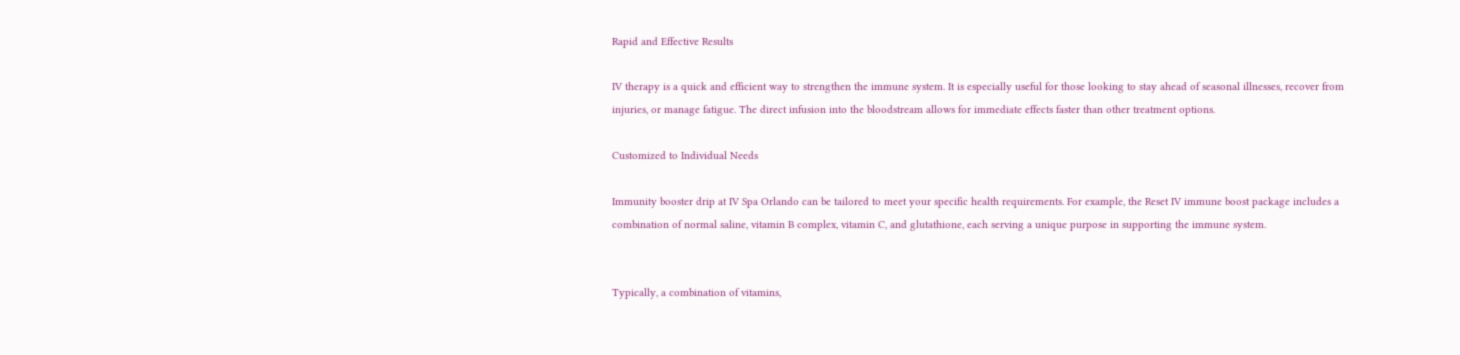Rapid and Effective Results

IV therapy is a quick and efficient way to strengthen the immune system. It is especially useful for those looking to stay ahead of seasonal illnesses, recover from injuries, or manage fatigue. The direct infusion into the bloodstream allows for immediate effects faster than other treatment options.

Customized to Individual Needs

Immunity booster drip at IV Spa Orlando can be tailored to meet your specific health requirements. For example, the Reset IV immune boost package includes a combination of normal saline, vitamin B complex, vitamin C, and glutathione, each serving a unique purpose in supporting the immune system.


Typically, a combination of vitamins,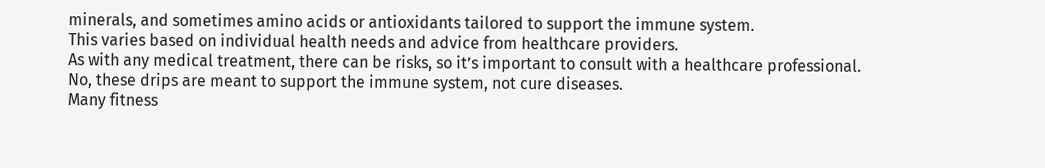minerals, and sometimes amino acids or antioxidants tailored to support the immune system.
This varies based on individual health needs and advice from healthcare providers.
As with any medical treatment, there can be risks, so it’s important to consult with a healthcare professional.
No, these drips are meant to support the immune system, not cure diseases.
Many fitness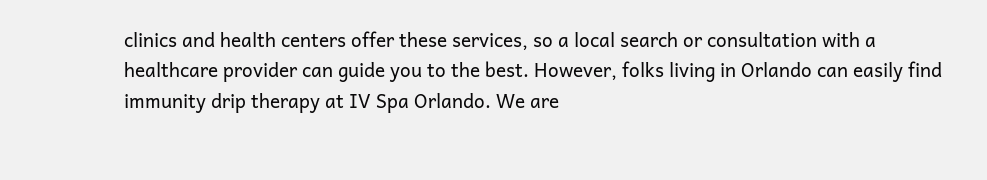clinics and health centers offer these services, so a local search or consultation with a healthcare provider can guide you to the best. However, folks living in Orlando can easily find immunity drip therapy at IV Spa Orlando. We are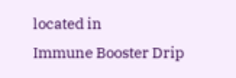located in
Immune Booster Drip